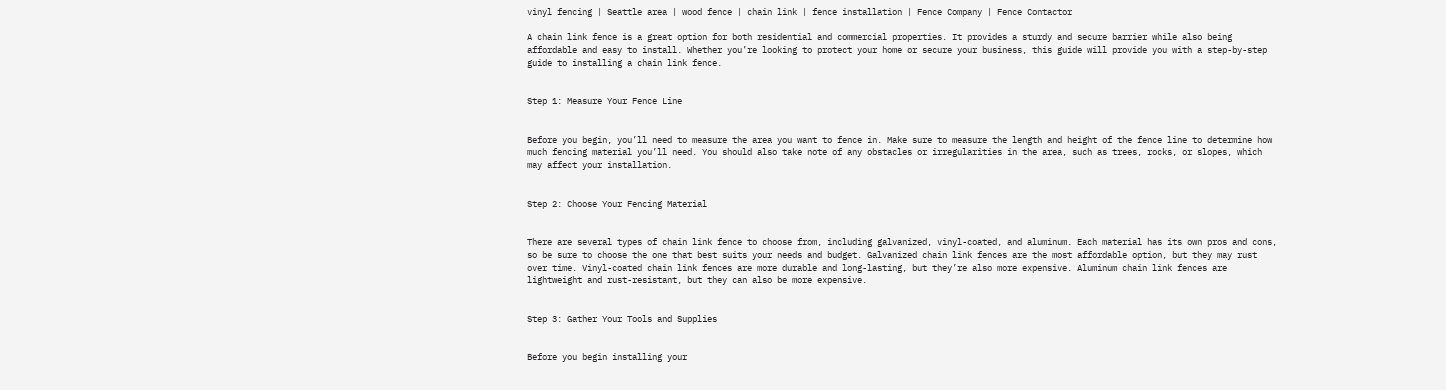vinyl fencing | Seattle area | wood fence | chain link | fence installation | Fence Company | Fence Contactor

A chain link fence is a great option for both residential and commercial properties. It provides a sturdy and secure barrier while also being affordable and easy to install. Whether you’re looking to protect your home or secure your business, this guide will provide you with a step-by-step guide to installing a chain link fence.


Step 1: Measure Your Fence Line


Before you begin, you’ll need to measure the area you want to fence in. Make sure to measure the length and height of the fence line to determine how much fencing material you’ll need. You should also take note of any obstacles or irregularities in the area, such as trees, rocks, or slopes, which may affect your installation.


Step 2: Choose Your Fencing Material


There are several types of chain link fence to choose from, including galvanized, vinyl-coated, and aluminum. Each material has its own pros and cons, so be sure to choose the one that best suits your needs and budget. Galvanized chain link fences are the most affordable option, but they may rust over time. Vinyl-coated chain link fences are more durable and long-lasting, but they’re also more expensive. Aluminum chain link fences are lightweight and rust-resistant, but they can also be more expensive.


Step 3: Gather Your Tools and Supplies


Before you begin installing your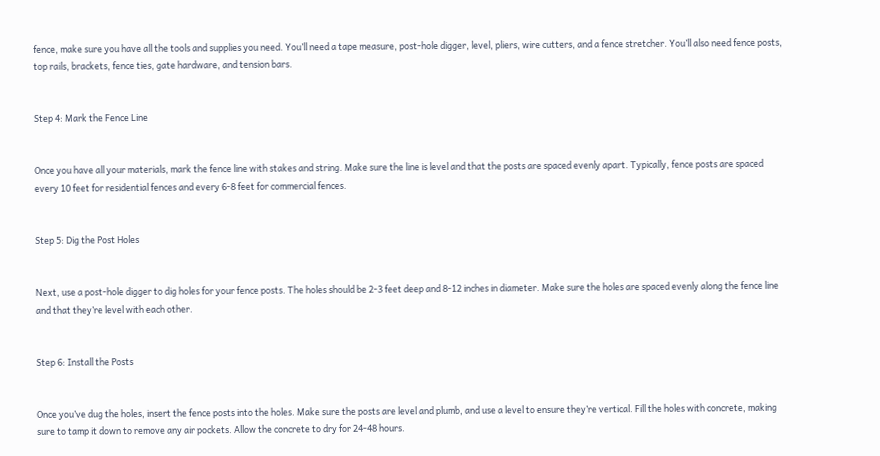fence, make sure you have all the tools and supplies you need. You’ll need a tape measure, post-hole digger, level, pliers, wire cutters, and a fence stretcher. You’ll also need fence posts, top rails, brackets, fence ties, gate hardware, and tension bars.


Step 4: Mark the Fence Line


Once you have all your materials, mark the fence line with stakes and string. Make sure the line is level and that the posts are spaced evenly apart. Typically, fence posts are spaced every 10 feet for residential fences and every 6-8 feet for commercial fences.


Step 5: Dig the Post Holes


Next, use a post-hole digger to dig holes for your fence posts. The holes should be 2-3 feet deep and 8-12 inches in diameter. Make sure the holes are spaced evenly along the fence line and that they’re level with each other.


Step 6: Install the Posts


Once you’ve dug the holes, insert the fence posts into the holes. Make sure the posts are level and plumb, and use a level to ensure they’re vertical. Fill the holes with concrete, making sure to tamp it down to remove any air pockets. Allow the concrete to dry for 24-48 hours.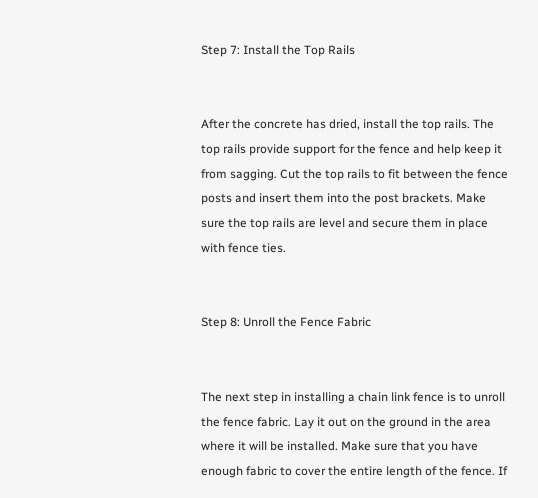Step 7: Install the Top Rails


After the concrete has dried, install the top rails. The top rails provide support for the fence and help keep it from sagging. Cut the top rails to fit between the fence posts and insert them into the post brackets. Make sure the top rails are level and secure them in place with fence ties.


Step 8: Unroll the Fence Fabric


The next step in installing a chain link fence is to unroll the fence fabric. Lay it out on the ground in the area where it will be installed. Make sure that you have enough fabric to cover the entire length of the fence. If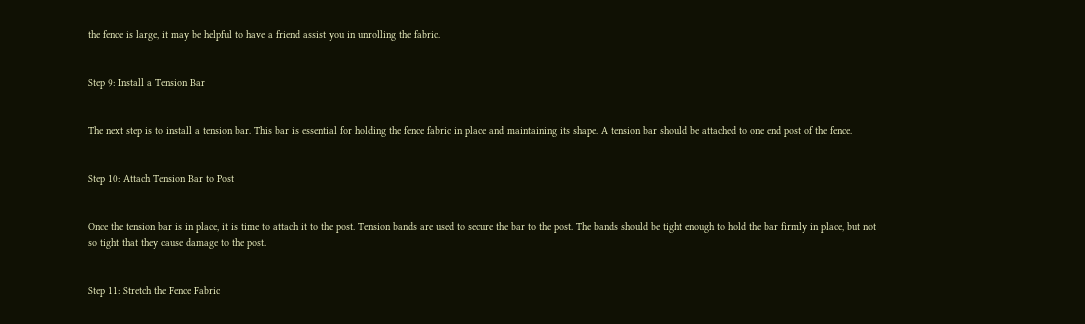the fence is large, it may be helpful to have a friend assist you in unrolling the fabric.


Step 9: Install a Tension Bar


The next step is to install a tension bar. This bar is essential for holding the fence fabric in place and maintaining its shape. A tension bar should be attached to one end post of the fence.


Step 10: Attach Tension Bar to Post


Once the tension bar is in place, it is time to attach it to the post. Tension bands are used to secure the bar to the post. The bands should be tight enough to hold the bar firmly in place, but not so tight that they cause damage to the post.


Step 11: Stretch the Fence Fabric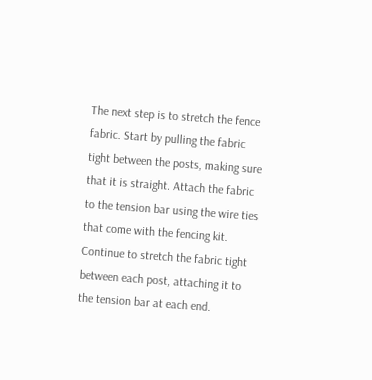The next step is to stretch the fence fabric. Start by pulling the fabric tight between the posts, making sure that it is straight. Attach the fabric to the tension bar using the wire ties that come with the fencing kit. Continue to stretch the fabric tight between each post, attaching it to the tension bar at each end.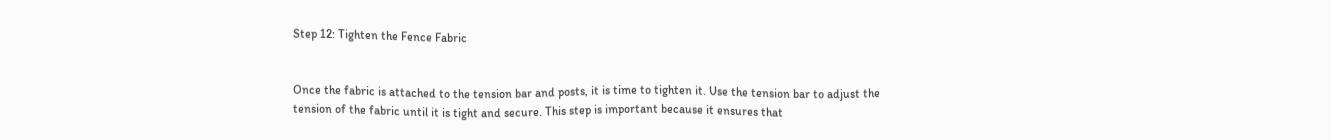Step 12: Tighten the Fence Fabric


Once the fabric is attached to the tension bar and posts, it is time to tighten it. Use the tension bar to adjust the tension of the fabric until it is tight and secure. This step is important because it ensures that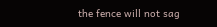the fence will not sag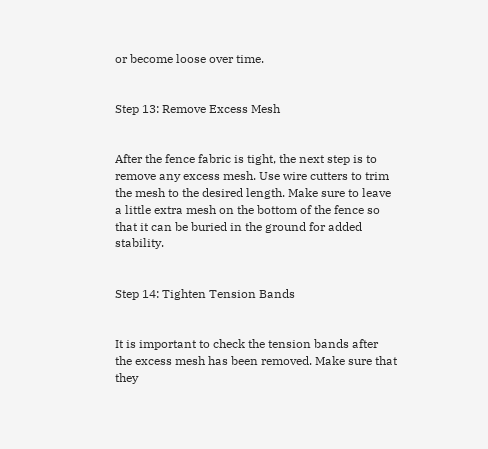or become loose over time.


Step 13: Remove Excess Mesh


After the fence fabric is tight, the next step is to remove any excess mesh. Use wire cutters to trim the mesh to the desired length. Make sure to leave a little extra mesh on the bottom of the fence so that it can be buried in the ground for added stability.


Step 14: Tighten Tension Bands


It is important to check the tension bands after the excess mesh has been removed. Make sure that they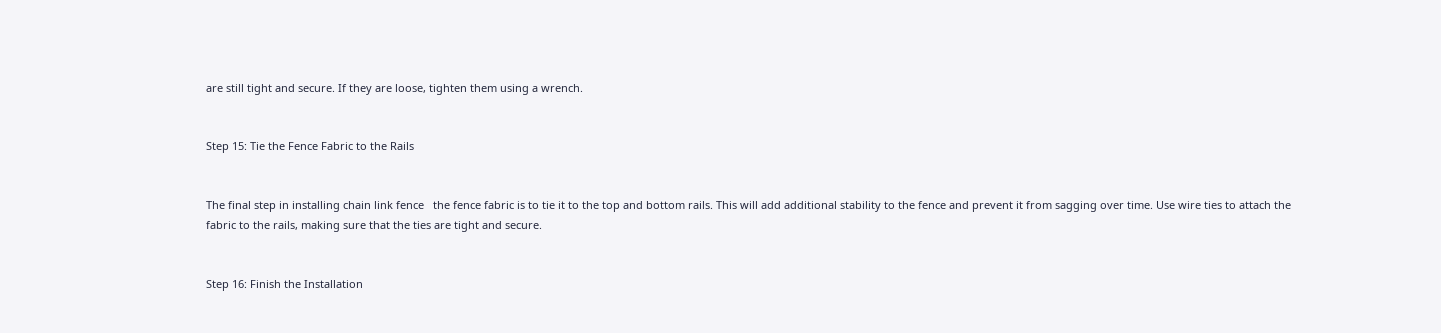are still tight and secure. If they are loose, tighten them using a wrench.


Step 15: Tie the Fence Fabric to the Rails


The final step in installing chain link fence   the fence fabric is to tie it to the top and bottom rails. This will add additional stability to the fence and prevent it from sagging over time. Use wire ties to attach the fabric to the rails, making sure that the ties are tight and secure.


Step 16: Finish the Installation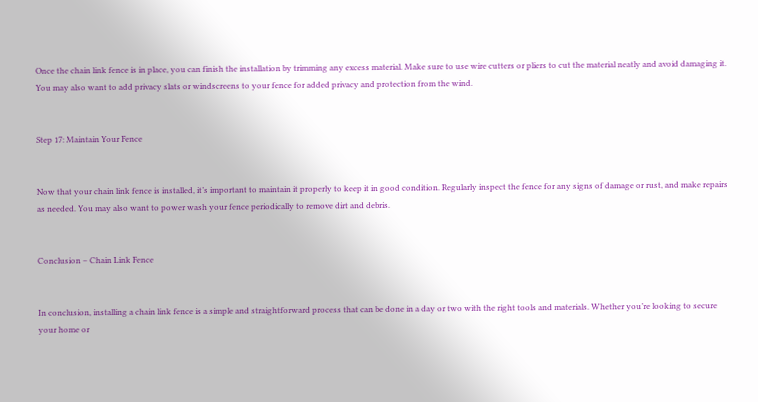Once the chain link fence is in place, you can finish the installation by trimming any excess material. Make sure to use wire cutters or pliers to cut the material neatly and avoid damaging it. You may also want to add privacy slats or windscreens to your fence for added privacy and protection from the wind.


Step 17: Maintain Your Fence


Now that your chain link fence is installed, it’s important to maintain it properly to keep it in good condition. Regularly inspect the fence for any signs of damage or rust, and make repairs as needed. You may also want to power wash your fence periodically to remove dirt and debris.


Conclusion – Chain Link Fence


In conclusion, installing a chain link fence is a simple and straightforward process that can be done in a day or two with the right tools and materials. Whether you’re looking to secure your home or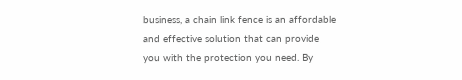business, a chain link fence is an affordable and effective solution that can provide you with the protection you need. By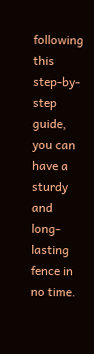following this step-by-step guide, you can have a sturdy and long-lasting fence in no time.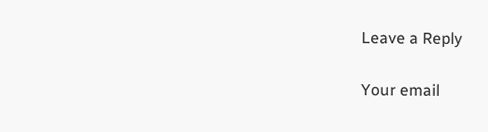Leave a Reply

Your email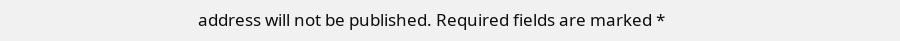address will not be published. Required fields are marked *